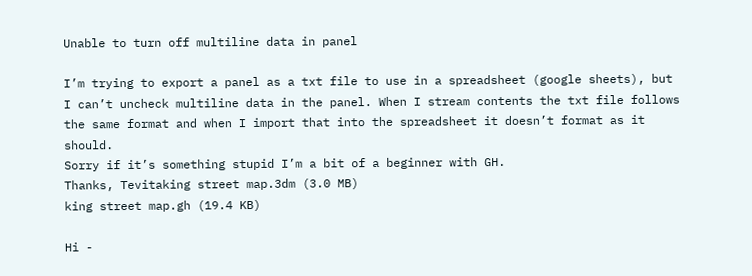Unable to turn off multiline data in panel

I’m trying to export a panel as a txt file to use in a spreadsheet (google sheets), but I can’t uncheck multiline data in the panel. When I stream contents the txt file follows the same format and when I import that into the spreadsheet it doesn’t format as it should.
Sorry if it’s something stupid I’m a bit of a beginner with GH.
Thanks, Tevitaking street map.3dm (3.0 MB)
king street map.gh (19.4 KB)

Hi -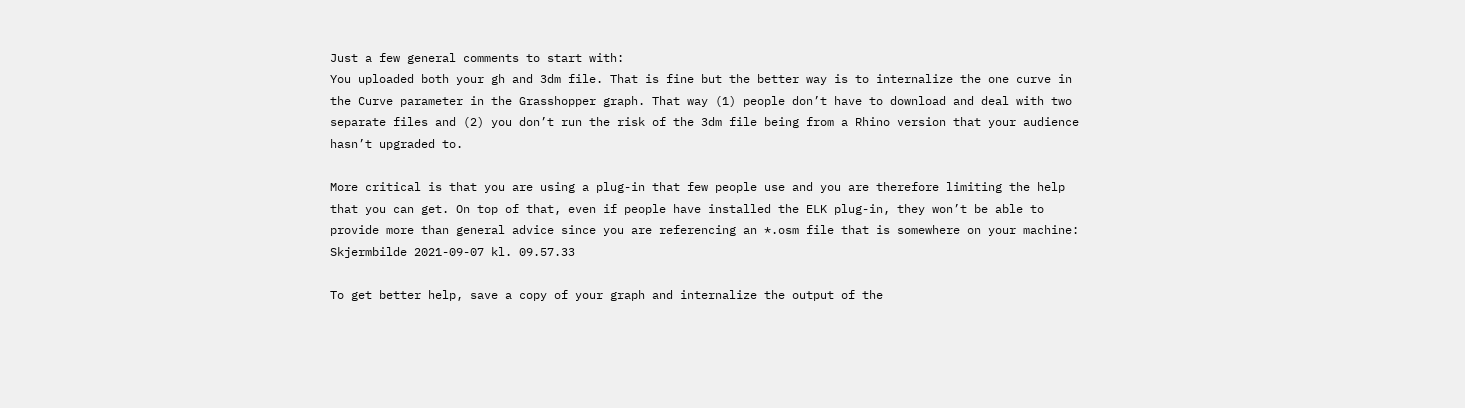Just a few general comments to start with:
You uploaded both your gh and 3dm file. That is fine but the better way is to internalize the one curve in the Curve parameter in the Grasshopper graph. That way (1) people don’t have to download and deal with two separate files and (2) you don’t run the risk of the 3dm file being from a Rhino version that your audience hasn’t upgraded to.

More critical is that you are using a plug-in that few people use and you are therefore limiting the help that you can get. On top of that, even if people have installed the ELK plug-in, they won’t be able to provide more than general advice since you are referencing an *.osm file that is somewhere on your machine:
Skjermbilde 2021-09-07 kl. 09.57.33

To get better help, save a copy of your graph and internalize the output of the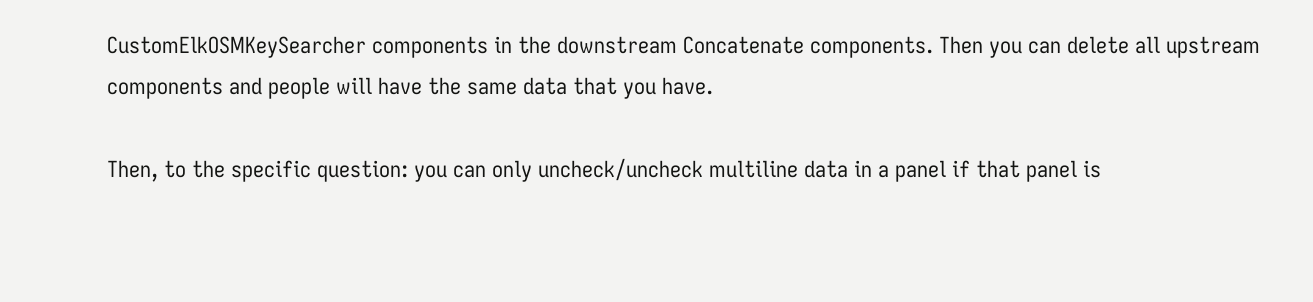CustomElkOSMKeySearcher components in the downstream Concatenate components. Then you can delete all upstream components and people will have the same data that you have.

Then, to the specific question: you can only uncheck/uncheck multiline data in a panel if that panel is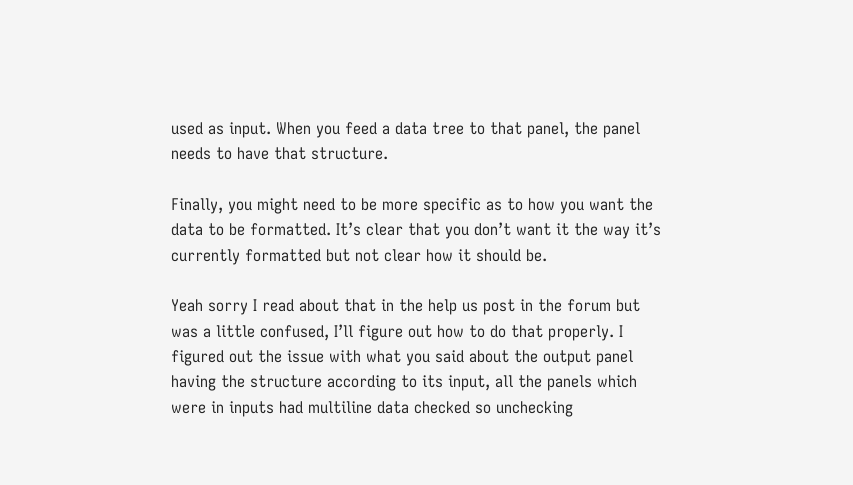used as input. When you feed a data tree to that panel, the panel needs to have that structure.

Finally, you might need to be more specific as to how you want the data to be formatted. It’s clear that you don’t want it the way it’s currently formatted but not clear how it should be.

Yeah sorry I read about that in the help us post in the forum but was a little confused, I’ll figure out how to do that properly. I figured out the issue with what you said about the output panel having the structure according to its input, all the panels which were in inputs had multiline data checked so unchecking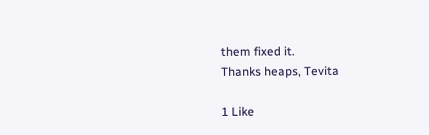them fixed it.
Thanks heaps, Tevita

1 Like